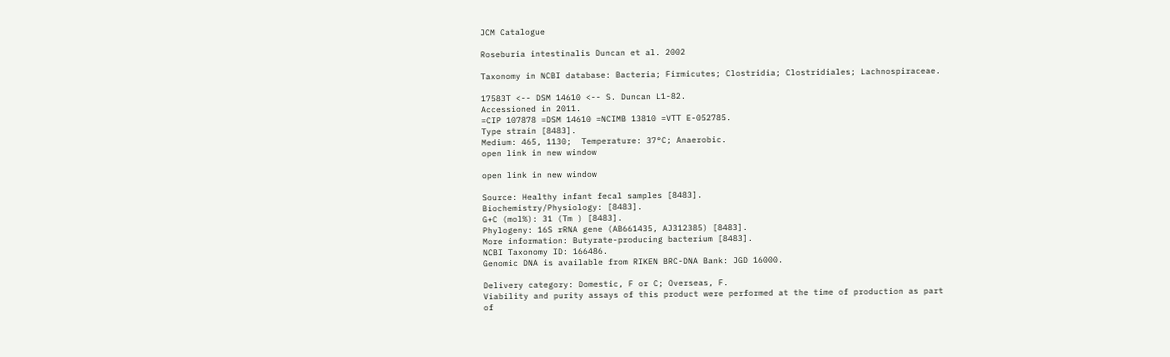JCM Catalogue

Roseburia intestinalis Duncan et al. 2002

Taxonomy in NCBI database: Bacteria; Firmicutes; Clostridia; Clostridiales; Lachnospiraceae.

17583T <-- DSM 14610 <-- S. Duncan L1-82.
Accessioned in 2011.
=CIP 107878 =DSM 14610 =NCIMB 13810 =VTT E-052785.
Type strain [8483].
Medium: 465, 1130;  Temperature: 37°C; Anaerobic.
open link in new window

open link in new window

Source: Healthy infant fecal samples [8483].
Biochemistry/Physiology: [8483].
G+C (mol%): 31 (Tm ) [8483].
Phylogeny: 16S rRNA gene (AB661435, AJ312385) [8483].
More information: Butyrate-producing bacterium [8483].
NCBI Taxonomy ID: 166486.
Genomic DNA is available from RIKEN BRC-DNA Bank: JGD 16000.

Delivery category: Domestic, F or C; Overseas, F.
Viability and purity assays of this product were performed at the time of production as part of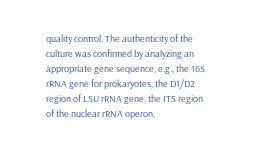quality control. The authenticity of the culture was confirmed by analyzing an appropriate gene sequence, e.g., the 16S rRNA gene for prokaryotes, the D1/D2 region of LSU rRNA gene, the ITS region of the nuclear rRNA operon,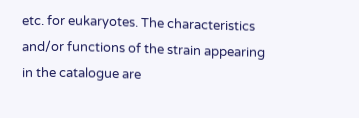etc. for eukaryotes. The characteristics and/or functions of the strain appearing in the catalogue are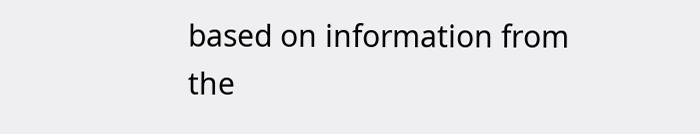based on information from the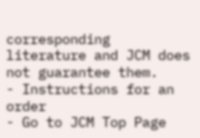corresponding literature and JCM does not guarantee them.
- Instructions for an order
- Go to JCM Top Page